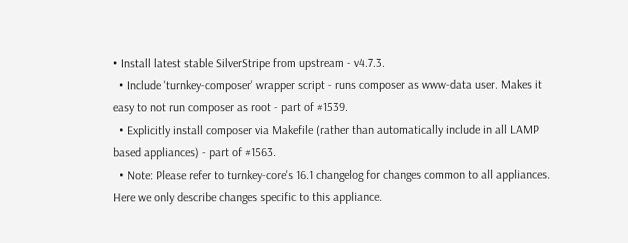• Install latest stable SilverStripe from upstream - v4.7.3.
  • Include 'turnkey-composer' wrapper script - runs composer as www-data user. Makes it easy to not run composer as root - part of #1539.
  • Explicitly install composer via Makefile (rather than automatically include in all LAMP based appliances) - part of #1563.
  • Note: Please refer to turnkey-core's 16.1 changelog for changes common to all appliances. Here we only describe changes specific to this appliance.